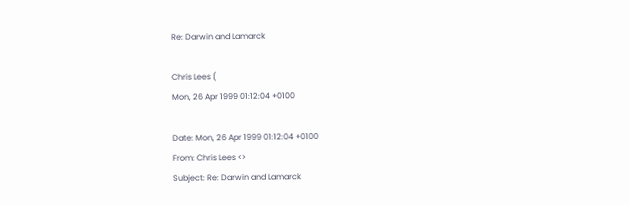Re: Darwin and Lamarck

Chris Lees (
Mon, 26 Apr 1999 01:12:04 +0100

Date: Mon, 26 Apr 1999 01:12:04 +0100
From: Chris Lees <>
Subject: Re: Darwin and Lamarck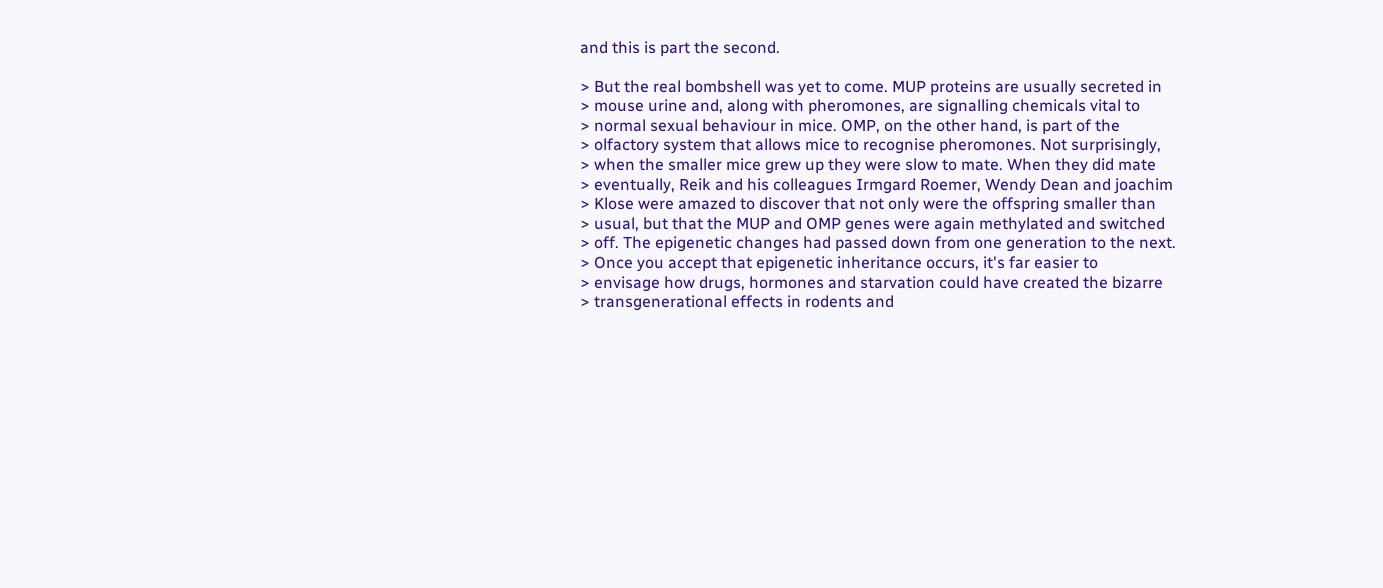and this is part the second.

> But the real bombshell was yet to come. MUP proteins are usually secreted in
> mouse urine and, along with pheromones, are signalling chemicals vital to
> normal sexual behaviour in mice. OMP, on the other hand, is part of the
> olfactory system that allows mice to recognise pheromones. Not surprisingly,
> when the smaller mice grew up they were slow to mate. When they did mate
> eventually, Reik and his colleagues Irmgard Roemer, Wendy Dean and joachim
> Klose were amazed to discover that not only were the offspring smaller than
> usual, but that the MUP and OMP genes were again methylated and switched
> off. The epigenetic changes had passed down from one generation to the next.
> Once you accept that epigenetic inheritance occurs, it's far easier to
> envisage how drugs, hormones and starvation could have created the bizarre
> transgenerational effects in rodents and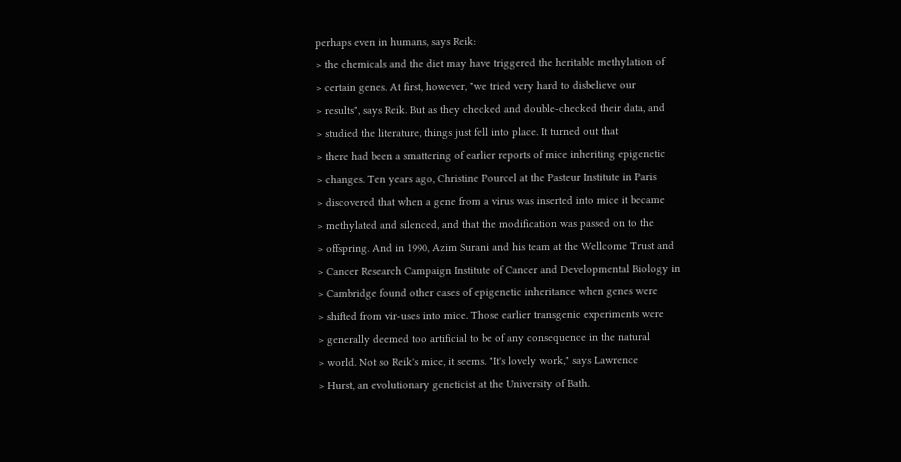perhaps even in humans, says Reik:
> the chemicals and the diet may have triggered the heritable methylation of
> certain genes. At first, however, "we tried very hard to disbelieve our
> results", says Reik. But as they checked and double-checked their data, and
> studied the literature, things just fell into place. It turned out that
> there had been a smattering of earlier reports of mice inheriting epigenetic
> changes. Ten years ago, Christine Pourcel at the Pasteur Institute in Paris
> discovered that when a gene from a virus was inserted into mice it became
> methylated and silenced, and that the modification was passed on to the
> offspring. And in 1990, Azim Surani and his team at the Wellcome Trust and
> Cancer Research Campaign Institute of Cancer and Developmental Biology in
> Cambridge found other cases of epigenetic inheritance when genes were
> shifted from vir-uses into mice. Those earlier transgenic experiments were
> generally deemed too artificial to be of any consequence in the natural
> world. Not so Reik's mice, it seems. "It's lovely work," says Lawrence
> Hurst, an evolutionary geneticist at the University of Bath.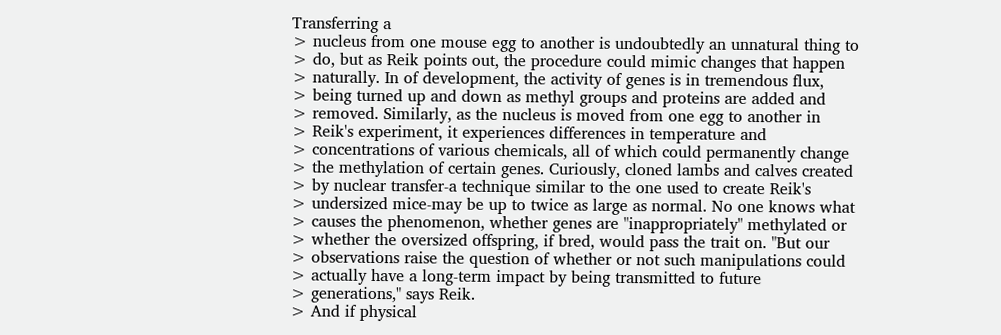Transferring a
> nucleus from one mouse egg to another is undoubtedly an unnatural thing to
> do, but as Reik points out, the procedure could mimic changes that happen
> naturally. In of development, the activity of genes is in tremendous flux,
> being turned up and down as methyl groups and proteins are added and
> removed. Similarly, as the nucleus is moved from one egg to another in
> Reik's experiment, it experiences differences in temperature and
> concentrations of various chemicals, all of which could permanently change
> the methylation of certain genes. Curiously, cloned lambs and calves created
> by nuclear transfer-a technique similar to the one used to create Reik's
> undersized mice-may be up to twice as large as normal. No one knows what
> causes the phenomenon, whether genes are "inappropriately" methylated or
> whether the oversized offspring, if bred, would pass the trait on. "But our
> observations raise the question of whether or not such manipulations could
> actually have a long-term impact by being transmitted to future
> generations," says Reik.
> And if physical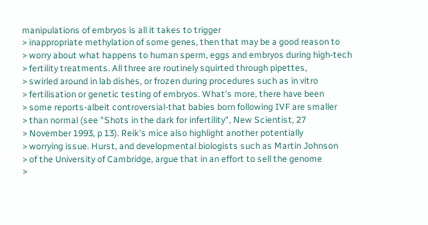manipulations of embryos is all it takes to trigger
> inappropriate methylation of some genes, then that may be a good reason to
> worry about what happens to human sperm, eggs and embryos during high-tech
> fertility treatments. All three are routinely squirted through pipettes,
> swirled around in lab dishes, or frozen during procedures such as in vitro
> fertilisation or genetic testing of embryos. What's more, there have been
> some reports-albeit controversial-that babies born following IVF are smaller
> than normal (see "Shots in the dark for infertility", New Scientist, 27
> November 1993, p 13). Reik's mice also highlight another potentially
> worrying issue. Hurst, and developmental biologists such as Martin Johnson
> of the University of Cambridge, argue that in an effort to sell the genome
>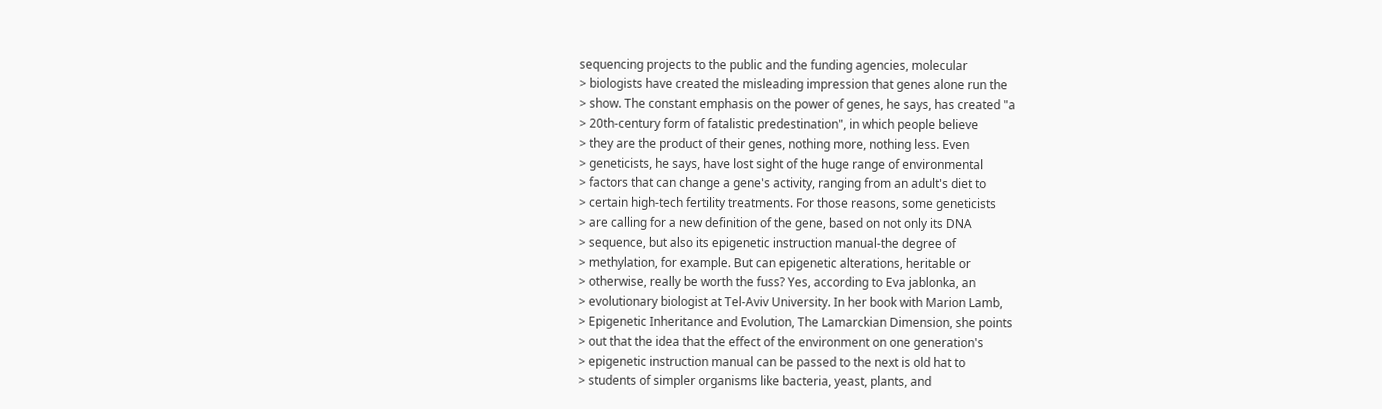sequencing projects to the public and the funding agencies, molecular
> biologists have created the misleading impression that genes alone run the
> show. The constant emphasis on the power of genes, he says, has created "a
> 20th-century form of fatalistic predestination", in which people believe
> they are the product of their genes, nothing more, nothing less. Even
> geneticists, he says, have lost sight of the huge range of environmental
> factors that can change a gene's activity, ranging from an adult's diet to
> certain high-tech fertility treatments. For those reasons, some geneticists
> are calling for a new definition of the gene, based on not only its DNA
> sequence, but also its epigenetic instruction manual-the degree of
> methylation, for example. But can epigenetic alterations, heritable or
> otherwise, really be worth the fuss? Yes, according to Eva jablonka, an
> evolutionary biologist at Tel-Aviv University. In her book with Marion Lamb,
> Epigenetic Inheritance and Evolution, The Lamarckian Dimension, she points
> out that the idea that the effect of the environment on one generation's
> epigenetic instruction manual can be passed to the next is old hat to
> students of simpler organisms like bacteria, yeast, plants, and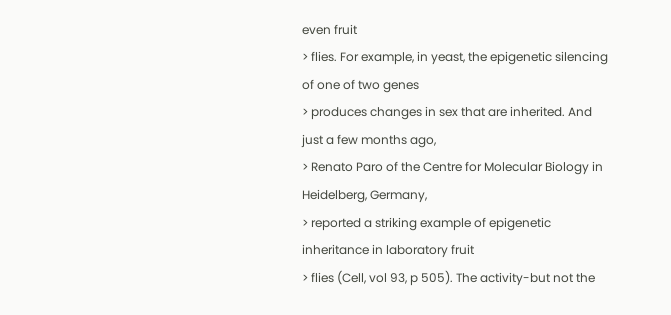even fruit
> flies. For example, in yeast, the epigenetic silencing of one of two genes
> produces changes in sex that are inherited. And just a few months ago,
> Renato Paro of the Centre for Molecular Biology in Heidelberg, Germany,
> reported a striking example of epigenetic inheritance in laboratory fruit
> flies (Cell, vol 93, p 505). The activity-but not the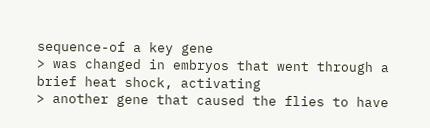sequence-of a key gene
> was changed in embryos that went through a brief heat shock, activating
> another gene that caused the flies to have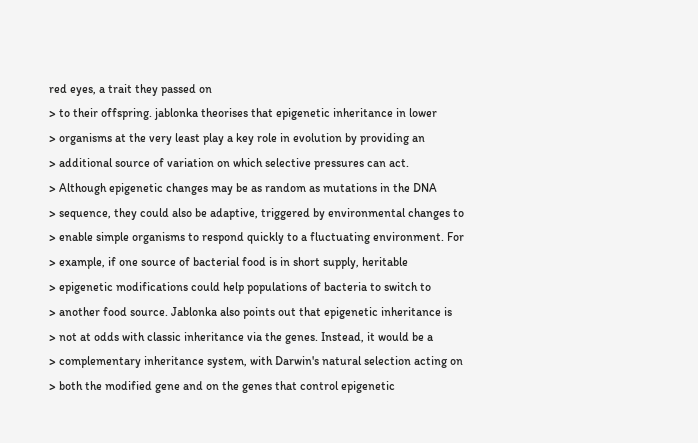red eyes, a trait they passed on
> to their offspring. jablonka theorises that epigenetic inheritance in lower
> organisms at the very least play a key role in evolution by providing an
> additional source of variation on which selective pressures can act.
> Although epigenetic changes may be as random as mutations in the DNA
> sequence, they could also be adaptive, triggered by environmental changes to
> enable simple organisms to respond quickly to a fluctuating environment. For
> example, if one source of bacterial food is in short supply, heritable
> epigenetic modifications could help populations of bacteria to switch to
> another food source. Jablonka also points out that epigenetic inheritance is
> not at odds with classic inheritance via the genes. Instead, it would be a
> complementary inheritance system, with Darwin's natural selection acting on
> both the modified gene and on the genes that control epigenetic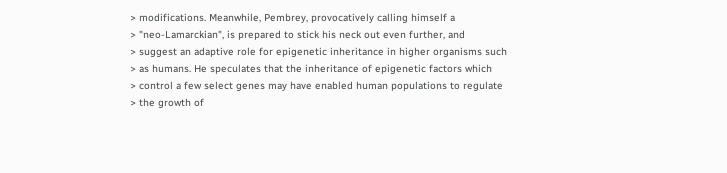> modifications. Meanwhile, Pembrey, provocatively calling himself a
> "neo-Lamarckian", is prepared to stick his neck out even further, and
> suggest an adaptive role for epigenetic inheritance in higher organisms such
> as humans. He speculates that the inheritance of epigenetic factors which
> control a few select genes may have enabled human populations to regulate
> the growth of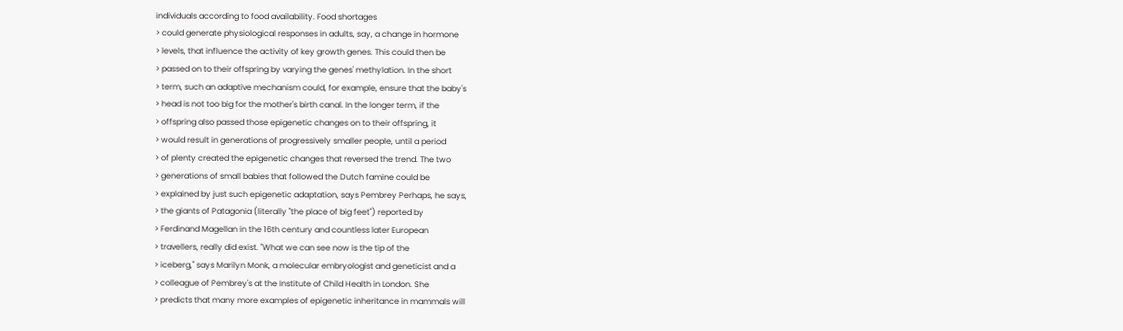individuals according to food availability. Food shortages
> could generate physiological responses in adults, say, a change in hormone
> levels, that influence the activity of key growth genes. This could then be
> passed on to their offspring by varying the genes' methylation. In the short
> term, such an adaptive mechanism could, for example, ensure that the baby's
> head is not too big for the mother's birth canal. In the longer term, if the
> offspring also passed those epigenetic changes on to their offspring, it
> would result in generations of progressively smaller people, until a period
> of plenty created the epigenetic changes that reversed the trend. The two
> generations of small babies that followed the Dutch famine could be
> explained by just such epigenetic adaptation, says Pembrey Perhaps, he says,
> the giants of Patagonia (literally "the place of big feet") reported by
> Ferdinand Magellan in the 16th century and countless later European
> travellers, really did exist. "What we can see now is the tip of the
> iceberg," says Marilyn Monk, a molecular embryologist and geneticist and a
> colleague of Pembrey's at the Institute of Child Health in London. She
> predicts that many more examples of epigenetic inheritance in mammals will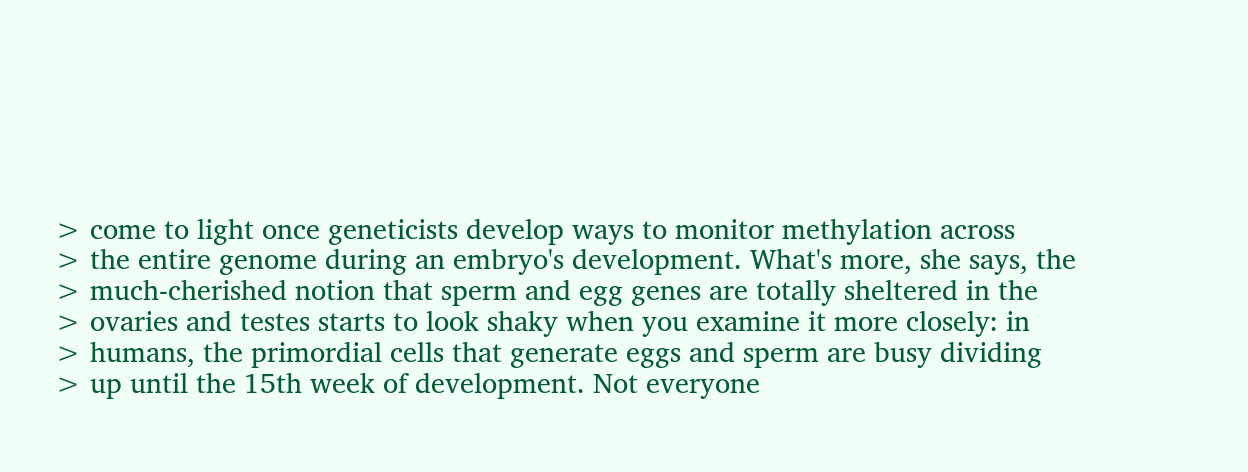> come to light once geneticists develop ways to monitor methylation across
> the entire genome during an embryo's development. What's more, she says, the
> much-cherished notion that sperm and egg genes are totally sheltered in the
> ovaries and testes starts to look shaky when you examine it more closely: in
> humans, the primordial cells that generate eggs and sperm are busy dividing
> up until the 15th week of development. Not everyone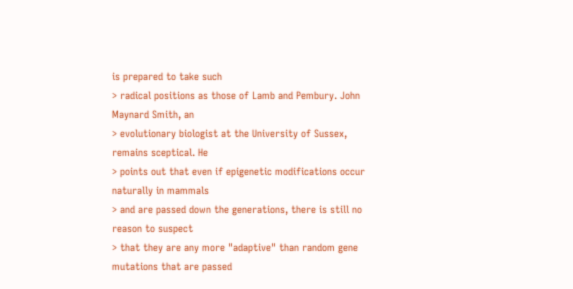is prepared to take such
> radical positions as those of Lamb and Pembury. John Maynard Smith, an
> evolutionary biologist at the University of Sussex, remains sceptical. He
> points out that even if epigenetic modifications occur naturally in mammals
> and are passed down the generations, there is still no reason to suspect
> that they are any more "adaptive" than random gene mutations that are passed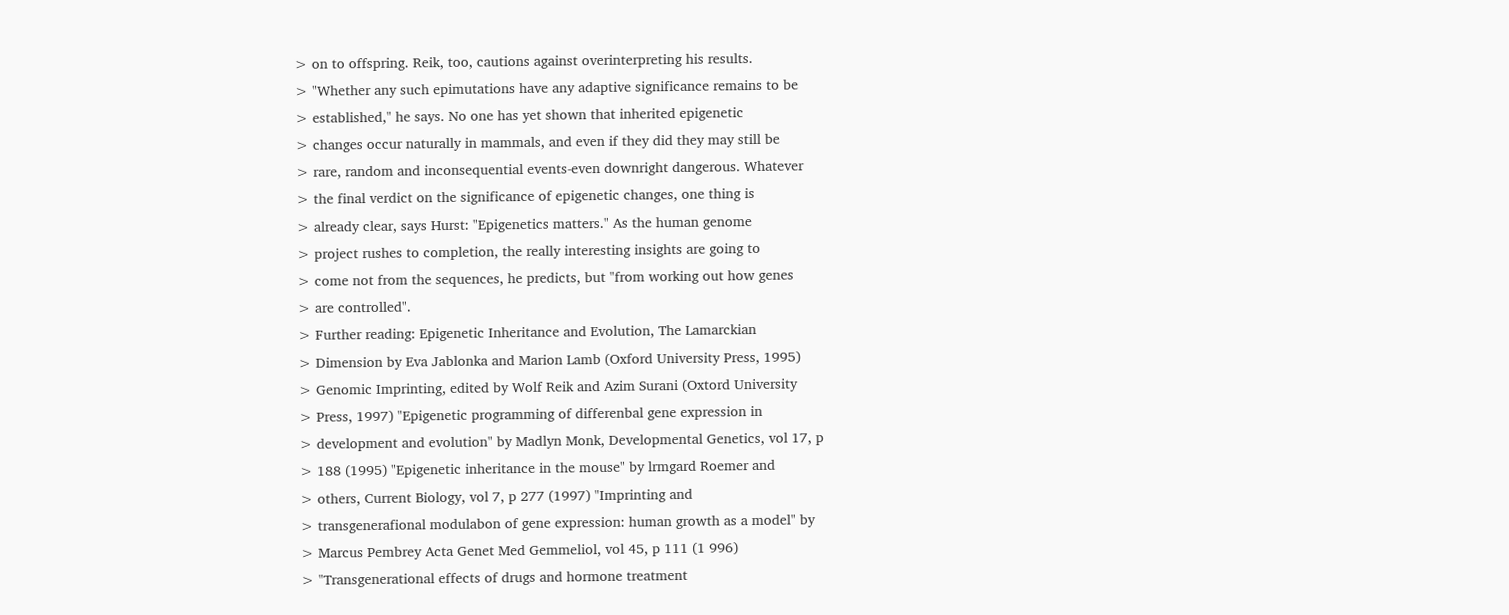> on to offspring. Reik, too, cautions against overinterpreting his results.
> "Whether any such epimutations have any adaptive significance remains to be
> established," he says. No one has yet shown that inherited epigenetic
> changes occur naturally in mammals, and even if they did they may still be
> rare, random and inconsequential events-even downright dangerous. Whatever
> the final verdict on the significance of epigenetic changes, one thing is
> already clear, says Hurst: "Epigenetics matters." As the human genome
> project rushes to completion, the really interesting insights are going to
> come not from the sequences, he predicts, but "from working out how genes
> are controlled".
> Further reading: Epigenetic Inheritance and Evolution, The Lamarckian
> Dimension by Eva Jablonka and Marion Lamb (Oxford University Press, 1995)
> Genomic Imprinting, edited by Wolf Reik and Azim Surani (Oxtord University
> Press, 1997) "Epigenetic programming of differenbal gene expression in
> development and evolution" by Madlyn Monk, Developmental Genetics, vol 17, p
> 188 (1995) "Epigenetic inheritance in the mouse" by lrmgard Roemer and
> others, Current Biology, vol 7, p 277 (1997) "Imprinting and
> transgenerafional modulabon of gene expression: human growth as a model" by
> Marcus Pembrey Acta Genet Med Gemmeliol, vol 45, p 111 (1 996)
> "Transgenerational effects of drugs and hormone treatment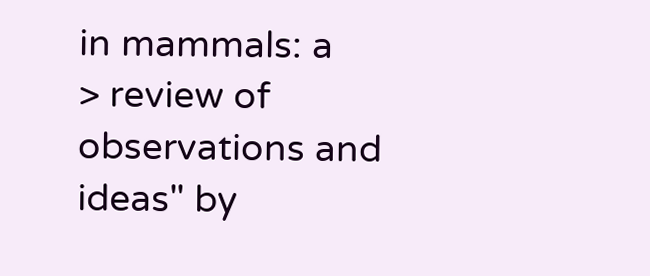in mammals: a
> review of observations and ideas" by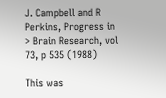J. Campbell and R Perkins, Progress in
> Brain Research, vol 73, p 535 (1988)

This was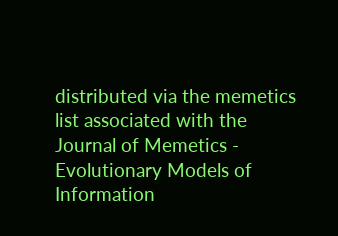distributed via the memetics list associated with the
Journal of Memetics - Evolutionary Models of Information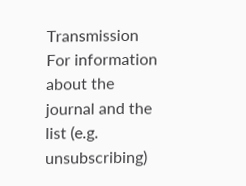Transmission
For information about the journal and the list (e.g. unsubscribing)